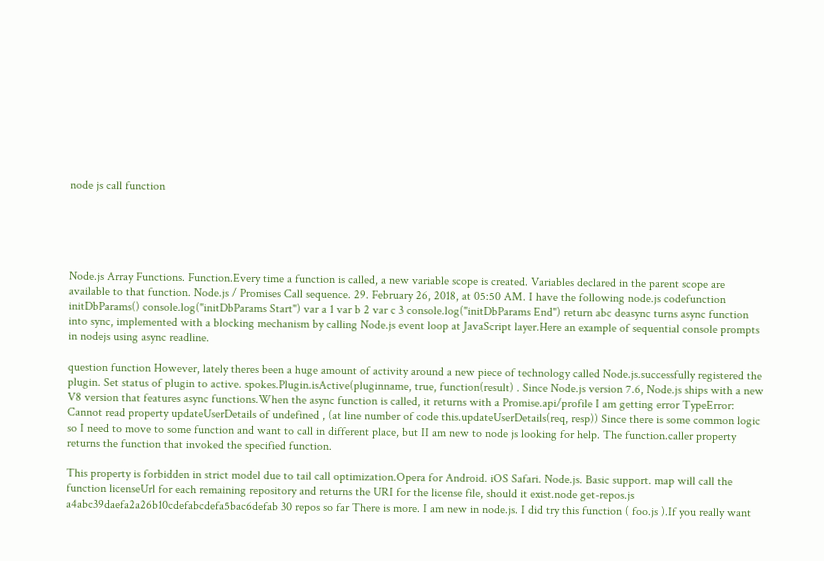node js call function





Node.js Array Functions. Function.Every time a function is called, a new variable scope is created. Variables declared in the parent scope are available to that function. Node.js / Promises Call sequence. 29. February 26, 2018, at 05:50 AM. I have the following node.js codefunction initDbParams() console.log("initDbParams Start") var a 1 var b 2 var c 3 console.log("initDbParams End") return abc deasync turns async function into sync, implemented with a blocking mechanism by calling Node.js event loop at JavaScript layer.Here an example of sequential console prompts in nodejs using async readline.

question function However, lately theres been a huge amount of activity around a new piece of technology called Node.js.successfully registered the plugin. Set status of plugin to active. spokes.Plugin.isActive(pluginname, true, function(result) . Since Node.js version 7.6, Node.js ships with a new V8 version that features async functions.When the async function is called, it returns with a Promise.api/profile I am getting error TypeError: Cannot read property updateUserDetails of undefined , (at line number of code this.updateUserDetails(req, resp)) Since there is some common logic so I need to move to some function and want to call in different place, but II am new to node js looking for help. The function.caller property returns the function that invoked the specified function.

This property is forbidden in strict model due to tail call optimization.Opera for Android. iOS Safari. Node.js. Basic support. map will call the function licenseUrl for each remaining repository and returns the URI for the license file, should it exist.node get-repos.js a4abc39daefa2a26b10cdefabcdefa5bac6defab 30 repos so far There is more. I am new in node.js. I did try this function ( foo.js ).If you really want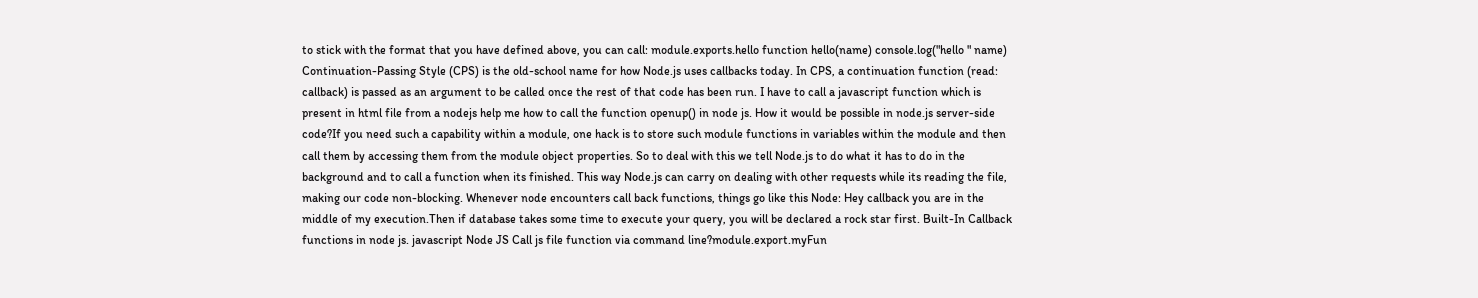to stick with the format that you have defined above, you can call: module.exports.hello function hello(name) console.log("hello " name) Continuation-Passing Style (CPS) is the old-school name for how Node.js uses callbacks today. In CPS, a continuation function (read: callback) is passed as an argument to be called once the rest of that code has been run. I have to call a javascript function which is present in html file from a nodejs help me how to call the function openup() in node js. How it would be possible in node.js server-side code?If you need such a capability within a module, one hack is to store such module functions in variables within the module and then call them by accessing them from the module object properties. So to deal with this we tell Node.js to do what it has to do in the background and to call a function when its finished. This way Node.js can carry on dealing with other requests while its reading the file, making our code non-blocking. Whenever node encounters call back functions, things go like this Node: Hey callback you are in the middle of my execution.Then if database takes some time to execute your query, you will be declared a rock star first. Built-In Callback functions in node js. javascript Node JS Call js file function via command line?module.export.myFun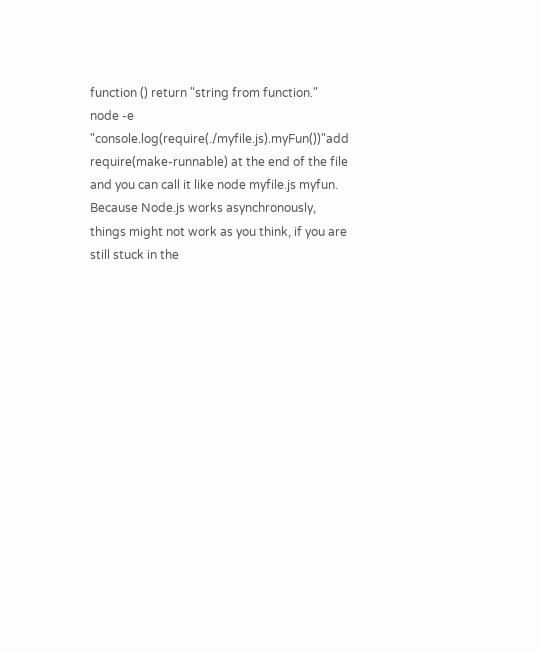function () return "string from function." node -e "console.log(require(./myfile.js).myFun())"add require(make-runnable) at the end of the file and you can call it like node myfile.js myfun. Because Node.js works asynchronously, things might not work as you think, if you are still stuck in the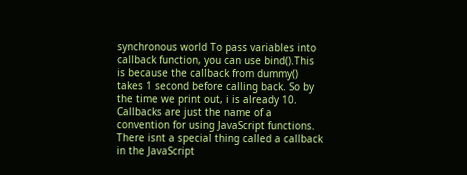synchronous world To pass variables into callback function, you can use bind().This is because the callback from dummy() takes 1 second before calling back. So by the time we print out, i is already 10. Callbacks are just the name of a convention for using JavaScript functions. There isnt a special thing called a callback in the JavaScript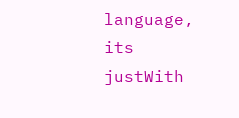language, its justWith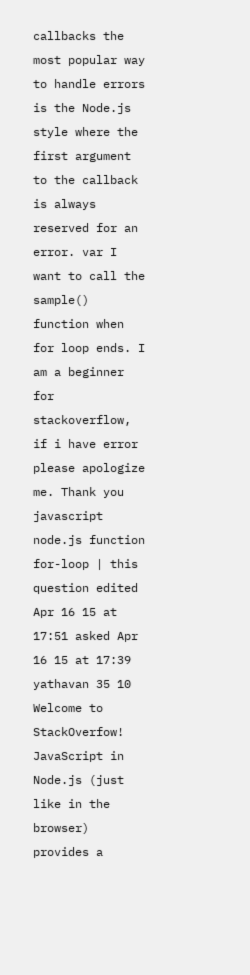callbacks the most popular way to handle errors is the Node.js style where the first argument to the callback is always reserved for an error. var I want to call the sample() function when for loop ends. I am a beginner for stackoverflow, if i have error please apologize me. Thank you javascript node.js function for-loop | this question edited Apr 16 15 at 17:51 asked Apr 16 15 at 17:39 yathavan 35 10 Welcome to StackOverfow! JavaScript in Node.js (just like in the browser) provides a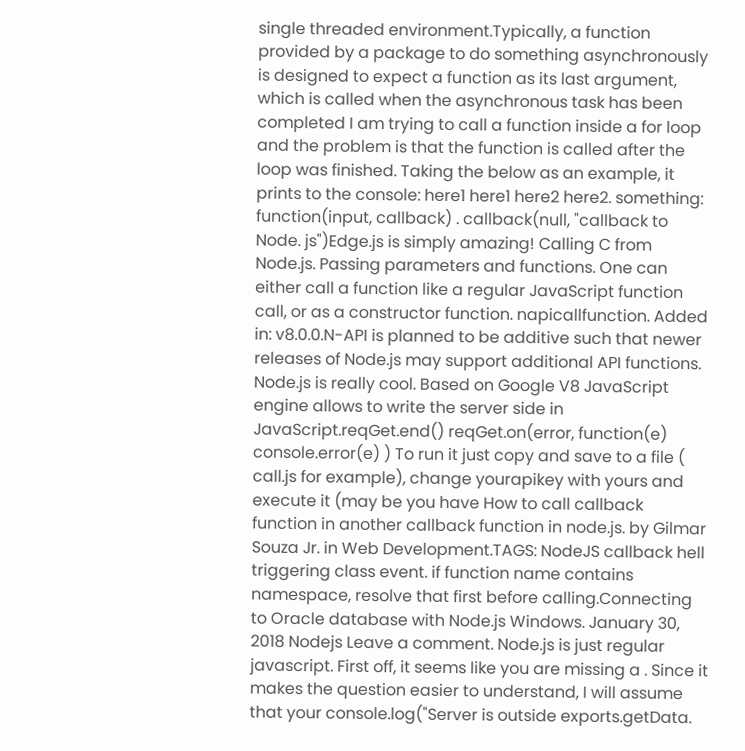single threaded environment.Typically, a function provided by a package to do something asynchronously is designed to expect a function as its last argument, which is called when the asynchronous task has been completed I am trying to call a function inside a for loop and the problem is that the function is called after the loop was finished. Taking the below as an example, it prints to the console: here1 here1 here2 here2. something: function(input, callback) . callback(null, "callback to Node. js")Edge.js is simply amazing! Calling C from Node.js. Passing parameters and functions. One can either call a function like a regular JavaScript function call, or as a constructor function. napicallfunction. Added in: v8.0.0.N-API is planned to be additive such that newer releases of Node.js may support additional API functions. Node.js is really cool. Based on Google V8 JavaScript engine allows to write the server side in JavaScript.reqGet.end() reqGet.on(error, function(e) console.error(e) ) To run it just copy and save to a file ( call.js for example), change yourapikey with yours and execute it (may be you have How to call callback function in another callback function in node.js. by Gilmar Souza Jr. in Web Development.TAGS: NodeJS callback hell triggering class event. if function name contains namespace, resolve that first before calling.Connecting to Oracle database with Node.js Windows. January 30, 2018 Nodejs Leave a comment. Node.js is just regular javascript. First off, it seems like you are missing a . Since it makes the question easier to understand, I will assume that your console.log("Server is outside exports.getData.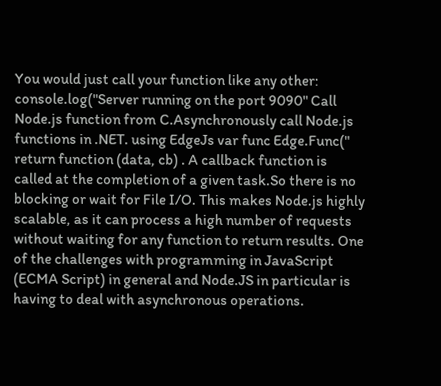You would just call your function like any other: console.log("Server running on the port 9090" Call Node.js function from C.Asynchronously call Node.js functions in .NET. using EdgeJs var func Edge.Func(" return function (data, cb) . A callback function is called at the completion of a given task.So there is no blocking or wait for File I/O. This makes Node.js highly scalable, as it can process a high number of requests without waiting for any function to return results. One of the challenges with programming in JavaScript (ECMA Script) in general and Node.JS in particular is having to deal with asynchronous operations.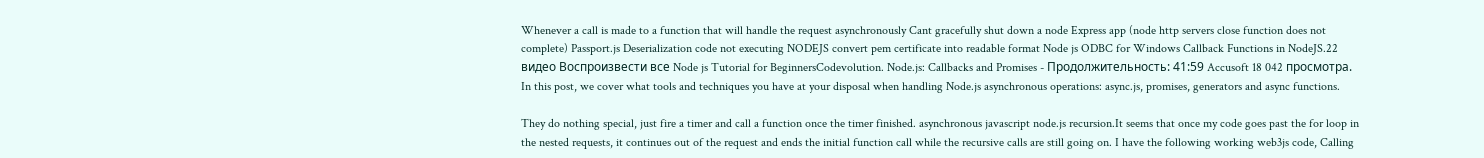Whenever a call is made to a function that will handle the request asynchronously Cant gracefully shut down a node Express app (node http servers close function does not complete) Passport.js Deserialization code not executing NODEJS convert pem certificate into readable format Node js ODBC for Windows Callback Functions in NodeJS.22 видео Воспроизвести все Node js Tutorial for BeginnersCodevolution. Node.js: Callbacks and Promises - Продолжительность: 41:59 Accusoft 18 042 просмотра. In this post, we cover what tools and techniques you have at your disposal when handling Node.js asynchronous operations: async.js, promises, generators and async functions.

They do nothing special, just fire a timer and call a function once the timer finished. asynchronous javascript node.js recursion.It seems that once my code goes past the for loop in the nested requests, it continues out of the request and ends the initial function call while the recursive calls are still going on. I have the following working web3js code, Calling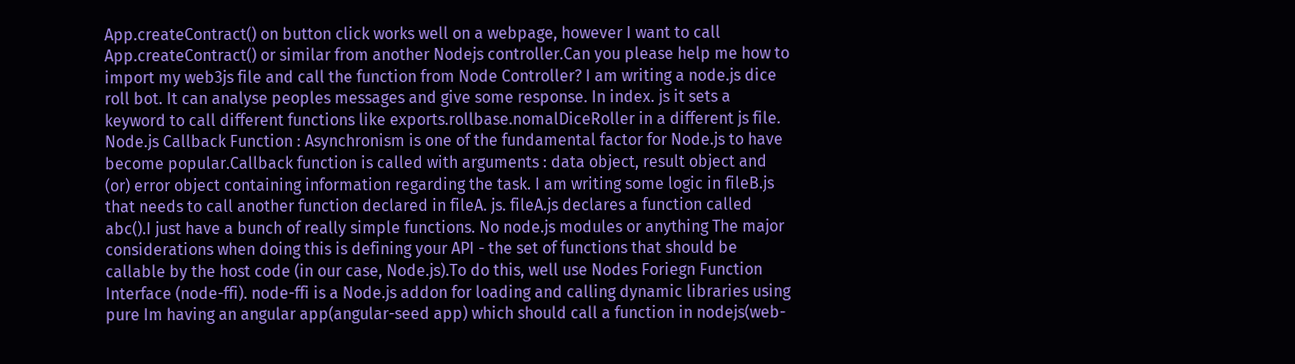App.createContract() on button click works well on a webpage, however I want to call App.createContract() or similar from another Nodejs controller.Can you please help me how to import my web3js file and call the function from Node Controller? I am writing a node.js dice roll bot. It can analyse peoples messages and give some response. In index. js it sets a keyword to call different functions like exports.rollbase.nomalDiceRoller in a different js file. Node.js Callback Function : Asynchronism is one of the fundamental factor for Node.js to have become popular.Callback function is called with arguments : data object, result object and (or) error object containing information regarding the task. I am writing some logic in fileB.js that needs to call another function declared in fileA. js. fileA.js declares a function called abc().I just have a bunch of really simple functions. No node.js modules or anything The major considerations when doing this is defining your API - the set of functions that should be callable by the host code (in our case, Node.js).To do this, well use Nodes Foriegn Function Interface (node-ffi). node-ffi is a Node.js addon for loading and calling dynamic libraries using pure Im having an angular app(angular-seed app) which should call a function in nodejs(web-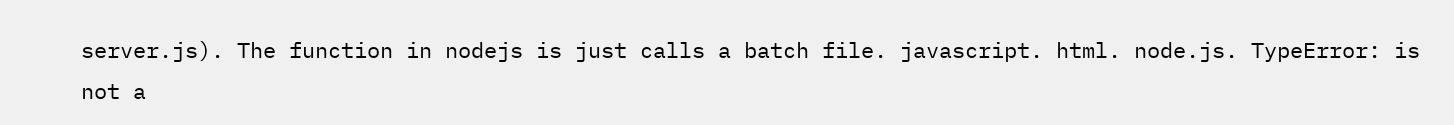server.js). The function in nodejs is just calls a batch file. javascript. html. node.js. TypeError: is not a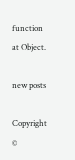function at Object.

new posts

Copyright ©